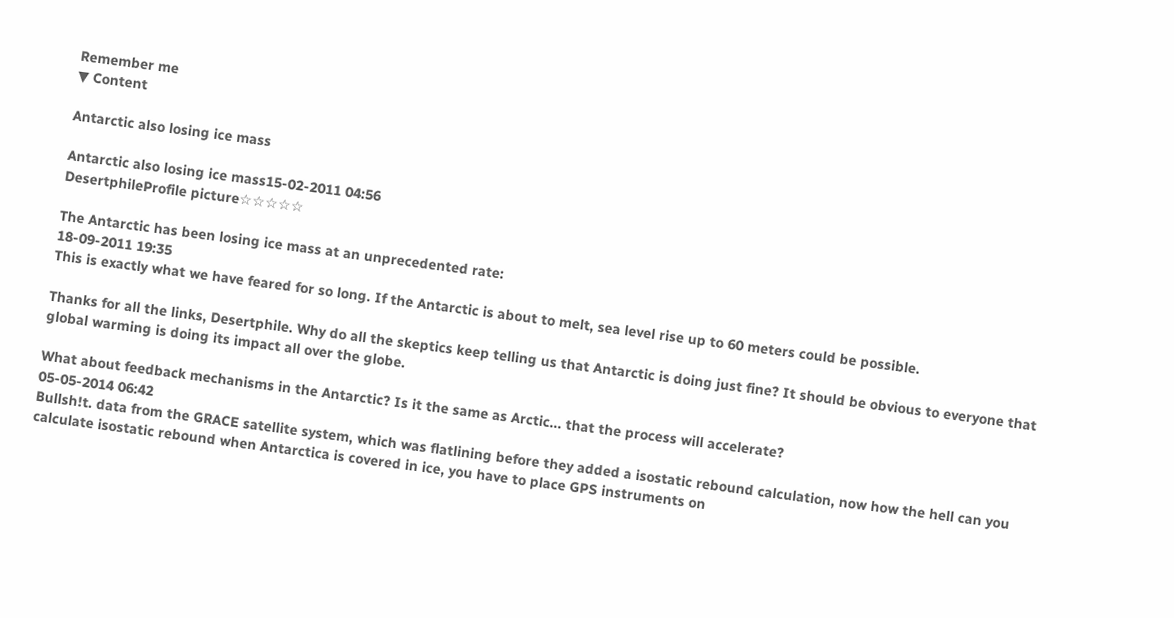Remember me
▼ Content

Antarctic also losing ice mass

Antarctic also losing ice mass15-02-2011 04:56
DesertphileProfile picture☆☆☆☆☆

The Antarctic has been losing ice mass at an unprecedented rate:
18-09-2011 19:35
This is exactly what we have feared for so long. If the Antarctic is about to melt, sea level rise up to 60 meters could be possible.

Thanks for all the links, Desertphile. Why do all the skeptics keep telling us that Antarctic is doing just fine? It should be obvious to everyone that global warming is doing its impact all over the globe.

What about feedback mechanisms in the Antarctic? Is it the same as Arctic... that the process will accelerate?
05-05-2014 06:42
Bullsh!t. data from the GRACE satellite system, which was flatlining before they added a isostatic rebound calculation, now how the hell can you calculate isostatic rebound when Antarctica is covered in ice, you have to place GPS instruments on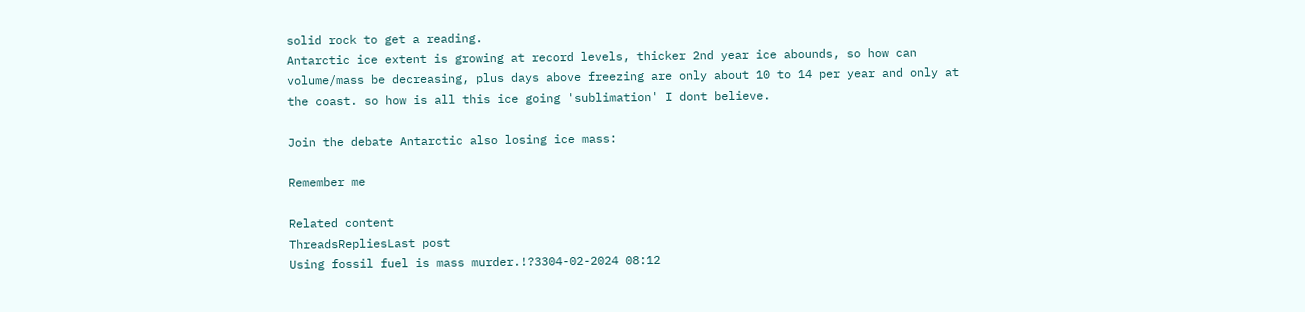solid rock to get a reading.
Antarctic ice extent is growing at record levels, thicker 2nd year ice abounds, so how can volume/mass be decreasing, plus days above freezing are only about 10 to 14 per year and only at the coast. so how is all this ice going 'sublimation' I dont believe.

Join the debate Antarctic also losing ice mass:

Remember me

Related content
ThreadsRepliesLast post
Using fossil fuel is mass murder.!?3304-02-2024 08:12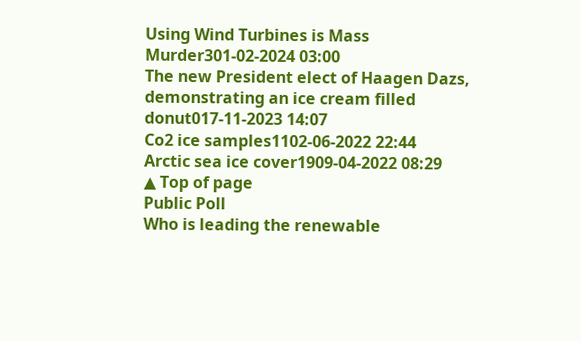Using Wind Turbines is Mass Murder301-02-2024 03:00
The new President elect of Haagen Dazs, demonstrating an ice cream filled donut017-11-2023 14:07
Co2 ice samples1102-06-2022 22:44
Arctic sea ice cover1909-04-2022 08:29
▲ Top of page
Public Poll
Who is leading the renewable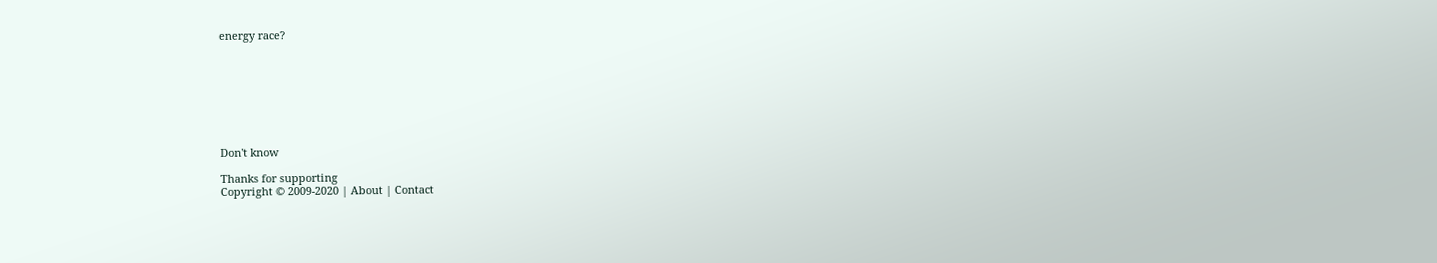energy race?








Don't know

Thanks for supporting
Copyright © 2009-2020 | About | Contact